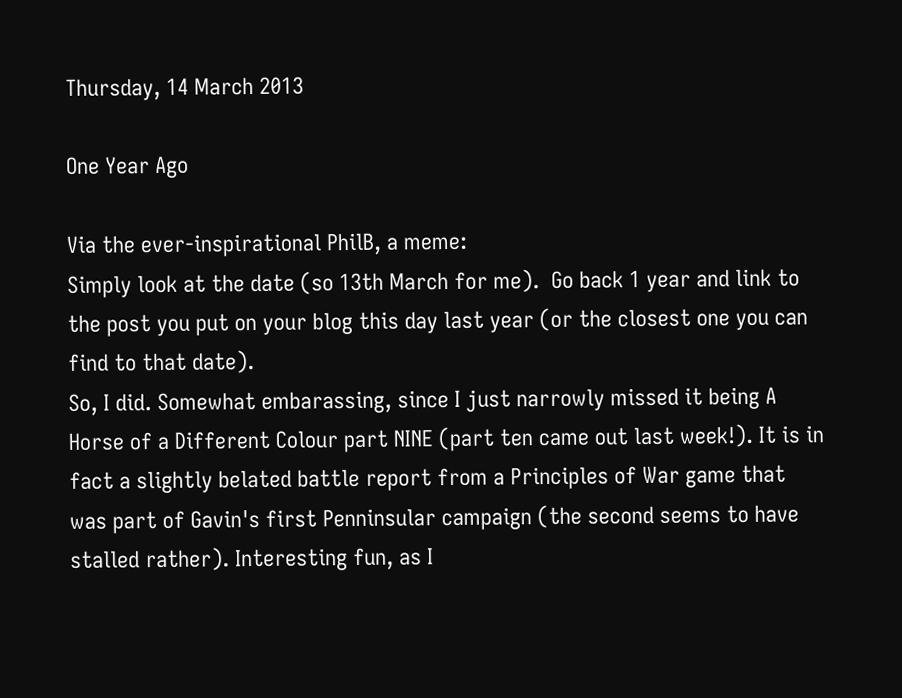Thursday, 14 March 2013

One Year Ago

Via the ever-inspirational PhilB, a meme:
Simply look at the date (so 13th March for me).  Go back 1 year and link to the post you put on your blog this day last year (or the closest one you can find to that date).
So, I did. Somewhat embarassing, since I just narrowly missed it being A Horse of a Different Colour part NINE (part ten came out last week!). It is in fact a slightly belated battle report from a Principles of War game that was part of Gavin's first Penninsular campaign (the second seems to have stalled rather). Interesting fun, as I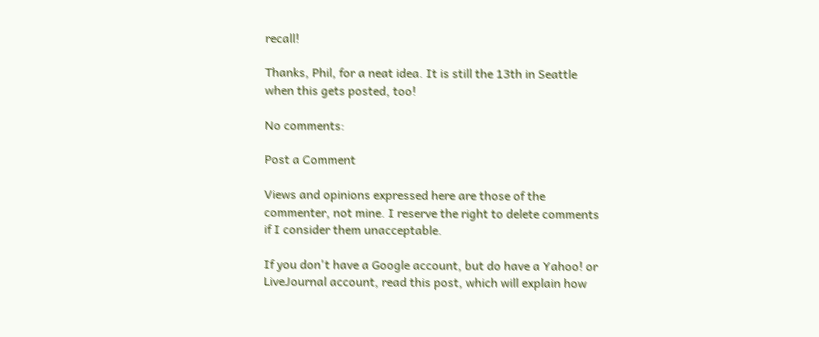recall!

Thanks, Phil, for a neat idea. It is still the 13th in Seattle when this gets posted, too!

No comments:

Post a Comment

Views and opinions expressed here are those of the commenter, not mine. I reserve the right to delete comments if I consider them unacceptable.

If you don't have a Google account, but do have a Yahoo! or LiveJournal account, read this post, which will explain how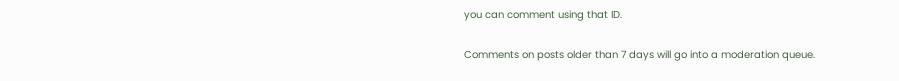you can comment using that ID.

Comments on posts older than 7 days will go into a moderation queue.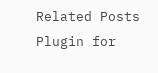Related Posts Plugin for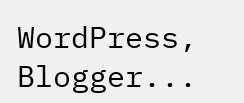WordPress, Blogger...